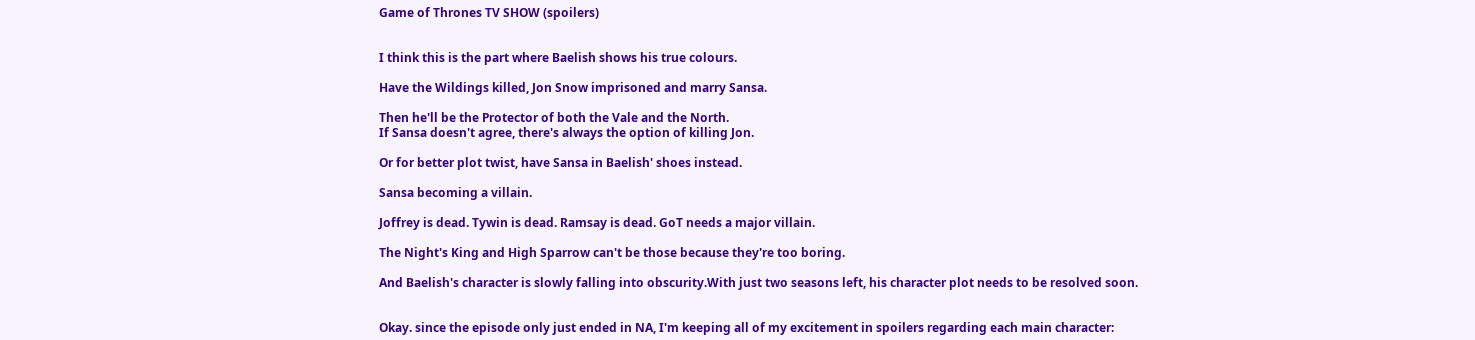Game of Thrones TV SHOW (spoilers)


I think this is the part where Baelish shows his true colours.

Have the Wildings killed, Jon Snow imprisoned and marry Sansa.

Then he'll be the Protector of both the Vale and the North.
If Sansa doesn't agree, there's always the option of killing Jon.

Or for better plot twist, have Sansa in Baelish' shoes instead.

Sansa becoming a villain.

Joffrey is dead. Tywin is dead. Ramsay is dead. GoT needs a major villain.

The Night's King and High Sparrow can't be those because they're too boring.

And Baelish's character is slowly falling into obscurity.With just two seasons left, his character plot needs to be resolved soon.


Okay. since the episode only just ended in NA, I'm keeping all of my excitement in spoilers regarding each main character: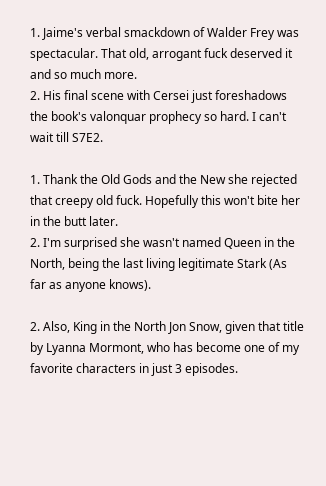1. Jaime's verbal smackdown of Walder Frey was spectacular. That old, arrogant fuck deserved it and so much more.
2. His final scene with Cersei just foreshadows the book's valonquar prophecy so hard. I can't wait till S7E2.

1. Thank the Old Gods and the New she rejected that creepy old fuck. Hopefully this won't bite her in the butt later.
2. I'm surprised she wasn't named Queen in the North, being the last living legitimate Stark (As far as anyone knows).

2. Also, King in the North Jon Snow, given that title by Lyanna Mormont, who has become one of my favorite characters in just 3 episodes.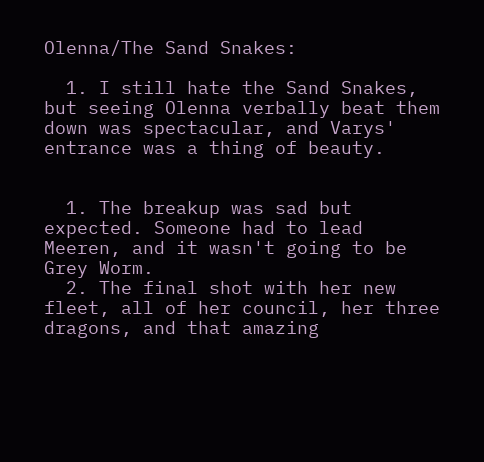Olenna/The Sand Snakes:

  1. I still hate the Sand Snakes, but seeing Olenna verbally beat them down was spectacular, and Varys' entrance was a thing of beauty.


  1. The breakup was sad but expected. Someone had to lead Meeren, and it wasn't going to be Grey Worm.
  2. The final shot with her new fleet, all of her council, her three dragons, and that amazing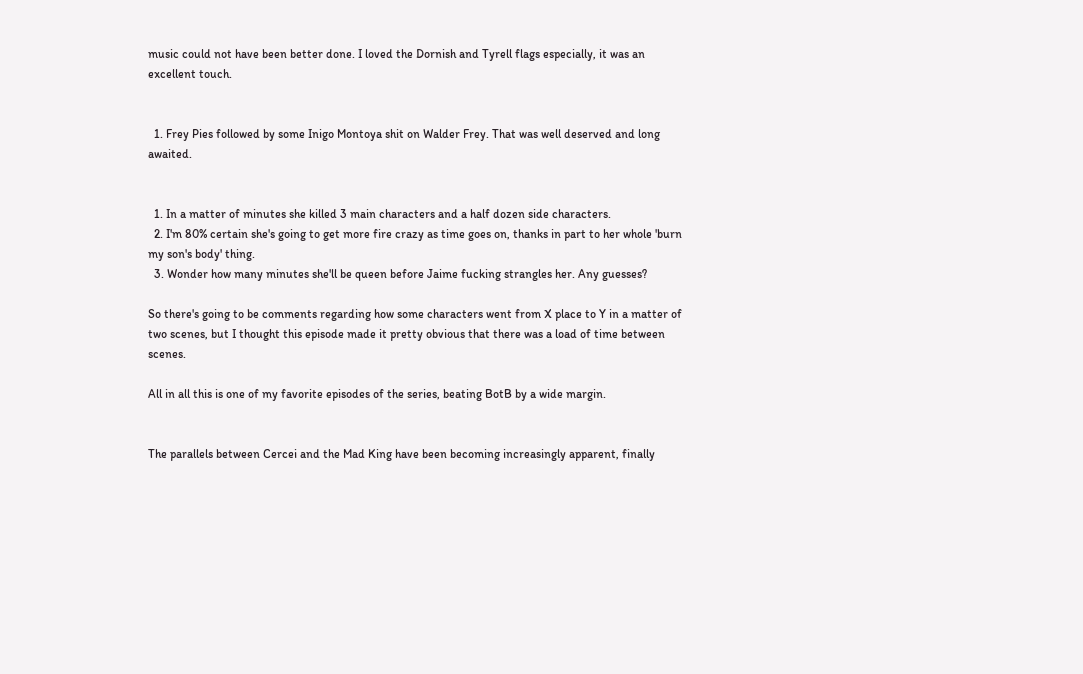music could not have been better done. I loved the Dornish and Tyrell flags especially, it was an excellent touch.


  1. Frey Pies followed by some Inigo Montoya shit on Walder Frey. That was well deserved and long awaited.


  1. In a matter of minutes she killed 3 main characters and a half dozen side characters.
  2. I'm 80% certain she's going to get more fire crazy as time goes on, thanks in part to her whole 'burn my son's body' thing.
  3. Wonder how many minutes she'll be queen before Jaime fucking strangles her. Any guesses?

So there's going to be comments regarding how some characters went from X place to Y in a matter of two scenes, but I thought this episode made it pretty obvious that there was a load of time between scenes.

All in all this is one of my favorite episodes of the series, beating BotB by a wide margin.


The parallels between Cercei and the Mad King have been becoming increasingly apparent, finally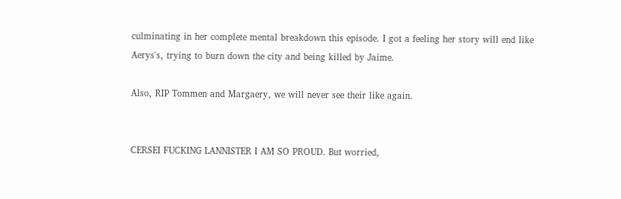culminating in her complete mental breakdown this episode. I got a feeling her story will end like Aerys's, trying to burn down the city and being killed by Jaime.

Also, RIP Tommen and Margaery, we will never see their like again.


CERSEI FUCKING LANNISTER I AM SO PROUD. But worried,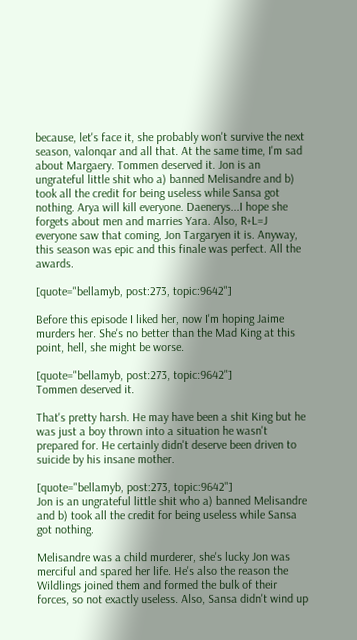because, let's face it, she probably won't survive the next season, valonqar and all that. At the same time, I'm sad about Margaery. Tommen deserved it. Jon is an ungrateful little shit who a) banned Melisandre and b) took all the credit for being useless while Sansa got nothing. Arya will kill everyone. Daenerys...I hope she forgets about men and marries Yara. Also, R+L=J everyone saw that coming, Jon Targaryen it is. Anyway, this season was epic and this finale was perfect. All the awards.

[quote="bellamyb, post:273, topic:9642"]

Before this episode I liked her, now I'm hoping Jaime murders her. She's no better than the Mad King at this point, hell, she might be worse.

[quote="bellamyb, post:273, topic:9642"]
Tommen deserved it.

That's pretty harsh. He may have been a shit King but he was just a boy thrown into a situation he wasn't prepared for. He certainly didn't deserve been driven to suicide by his insane mother.

[quote="bellamyb, post:273, topic:9642"]
Jon is an ungrateful little shit who a) banned Melisandre and b) took all the credit for being useless while Sansa got nothing.

Melisandre was a child murderer, she's lucky Jon was merciful and spared her life. He's also the reason the Wildlings joined them and formed the bulk of their forces, so not exactly useless. Also, Sansa didn't wind up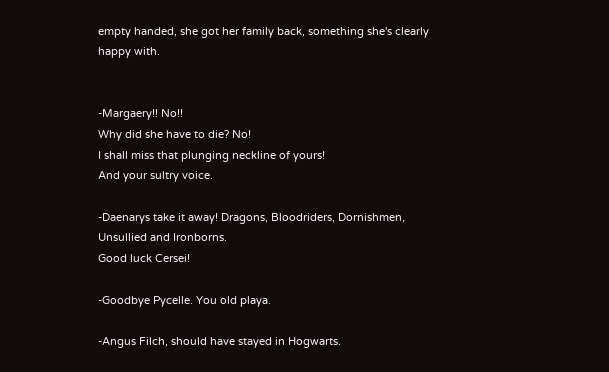empty handed, she got her family back, something she's clearly happy with.


-Margaery!! No!!
Why did she have to die? No!
I shall miss that plunging neckline of yours!
And your sultry voice.

-Daenarys take it away! Dragons, Bloodriders, Dornishmen, Unsullied and Ironborns.
Good luck Cersei!

-Goodbye Pycelle. You old playa.

-Angus Filch, should have stayed in Hogwarts.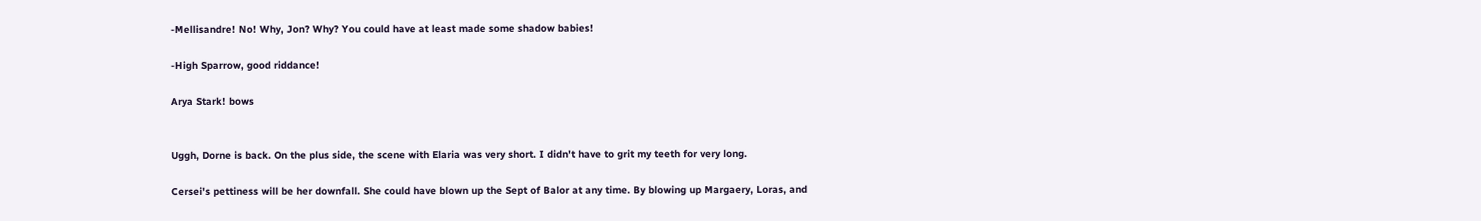-Mellisandre! No! Why, Jon? Why? You could have at least made some shadow babies!

-High Sparrow, good riddance!

Arya Stark! bows


Uggh, Dorne is back. On the plus side, the scene with Elaria was very short. I didn't have to grit my teeth for very long.

Cersei's pettiness will be her downfall. She could have blown up the Sept of Balor at any time. By blowing up Margaery, Loras, and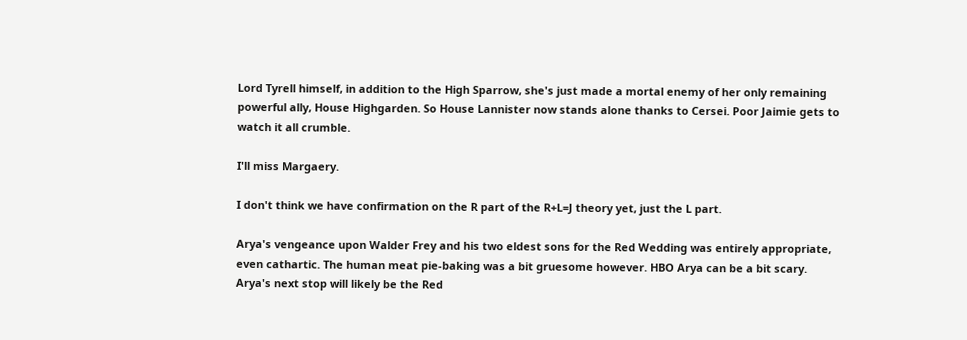Lord Tyrell himself, in addition to the High Sparrow, she's just made a mortal enemy of her only remaining powerful ally, House Highgarden. So House Lannister now stands alone thanks to Cersei. Poor Jaimie gets to watch it all crumble.

I'll miss Margaery.

I don't think we have confirmation on the R part of the R+L=J theory yet, just the L part.

Arya's vengeance upon Walder Frey and his two eldest sons for the Red Wedding was entirely appropriate, even cathartic. The human meat pie-baking was a bit gruesome however. HBO Arya can be a bit scary. Arya's next stop will likely be the Red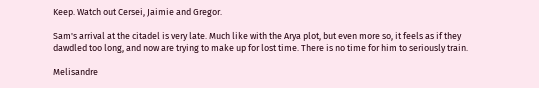Keep. Watch out Cersei, Jaimie and Gregor.

Sam's arrival at the citadel is very late. Much like with the Arya plot, but even more so, it feels as if they dawdled too long, and now are trying to make up for lost time. There is no time for him to seriously train.

Melisandre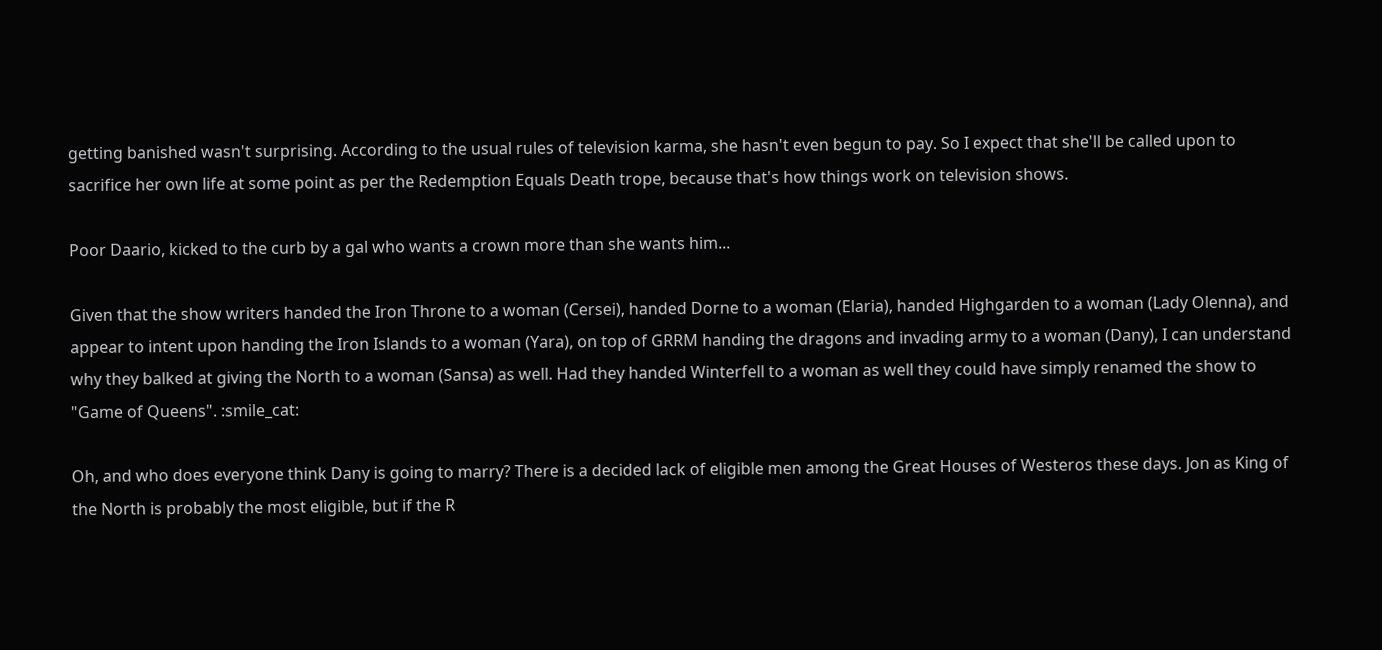getting banished wasn't surprising. According to the usual rules of television karma, she hasn't even begun to pay. So I expect that she'll be called upon to sacrifice her own life at some point as per the Redemption Equals Death trope, because that's how things work on television shows.

Poor Daario, kicked to the curb by a gal who wants a crown more than she wants him...

Given that the show writers handed the Iron Throne to a woman (Cersei), handed Dorne to a woman (Elaria), handed Highgarden to a woman (Lady Olenna), and appear to intent upon handing the Iron Islands to a woman (Yara), on top of GRRM handing the dragons and invading army to a woman (Dany), I can understand why they balked at giving the North to a woman (Sansa) as well. Had they handed Winterfell to a woman as well they could have simply renamed the show to "Game of Queens". :smile_cat:

Oh, and who does everyone think Dany is going to marry? There is a decided lack of eligible men among the Great Houses of Westeros these days. Jon as King of the North is probably the most eligible, but if the R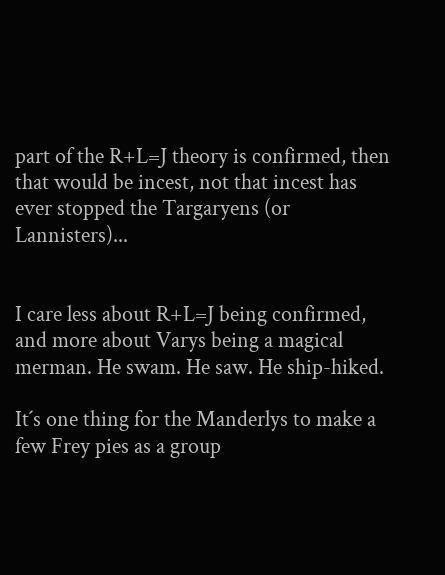part of the R+L=J theory is confirmed, then that would be incest, not that incest has ever stopped the Targaryens (or Lannisters)...


I care less about R+L=J being confirmed, and more about Varys being a magical merman. He swam. He saw. He ship-hiked.

It´s one thing for the Manderlys to make a few Frey pies as a group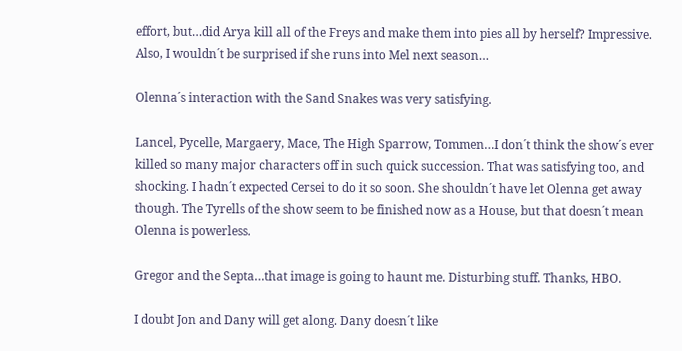effort, but…did Arya kill all of the Freys and make them into pies all by herself? Impressive. Also, I wouldn´t be surprised if she runs into Mel next season…

Olenna´s interaction with the Sand Snakes was very satisfying.

Lancel, Pycelle, Margaery, Mace, The High Sparrow, Tommen…I don´t think the show´s ever killed so many major characters off in such quick succession. That was satisfying too, and shocking. I hadn´t expected Cersei to do it so soon. She shouldn´t have let Olenna get away though. The Tyrells of the show seem to be finished now as a House, but that doesn´t mean Olenna is powerless.

Gregor and the Septa…that image is going to haunt me. Disturbing stuff. Thanks, HBO.

I doubt Jon and Dany will get along. Dany doesn´t like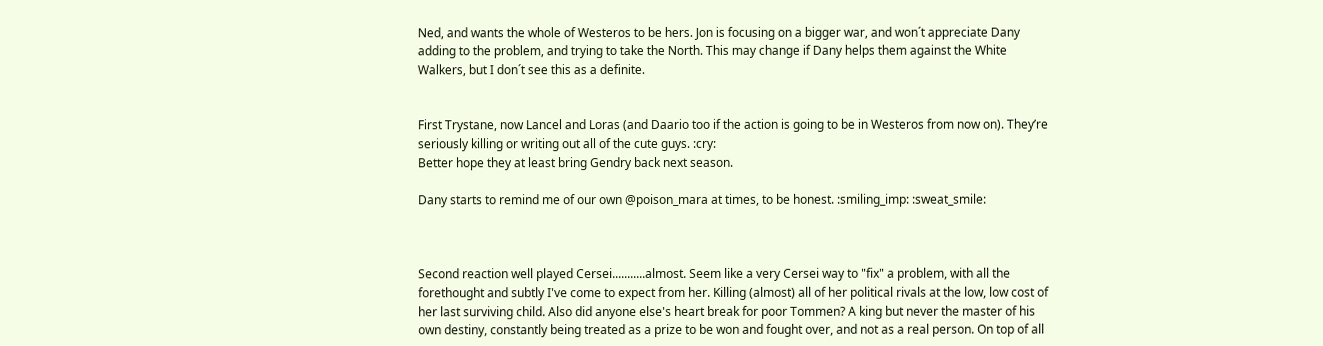Ned, and wants the whole of Westeros to be hers. Jon is focusing on a bigger war, and won´t appreciate Dany adding to the problem, and trying to take the North. This may change if Dany helps them against the White Walkers, but I don´t see this as a definite.


First Trystane, now Lancel and Loras (and Daario too if the action is going to be in Westeros from now on). They’re seriously killing or writing out all of the cute guys. :cry:
Better hope they at least bring Gendry back next season.

Dany starts to remind me of our own @poison_mara at times, to be honest. :smiling_imp: :sweat_smile:



Second reaction well played Cersei...........almost. Seem like a very Cersei way to "fix" a problem, with all the forethought and subtly I've come to expect from her. Killing (almost) all of her political rivals at the low, low cost of her last surviving child. Also did anyone else's heart break for poor Tommen? A king but never the master of his own destiny, constantly being treated as a prize to be won and fought over, and not as a real person. On top of all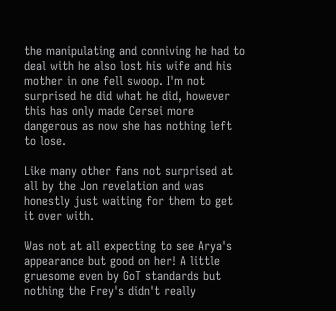the manipulating and conniving he had to deal with he also lost his wife and his mother in one fell swoop. I'm not surprised he did what he did, however this has only made Cersei more dangerous as now she has nothing left to lose.

Like many other fans not surprised at all by the Jon revelation and was honestly just waiting for them to get it over with.

Was not at all expecting to see Arya's appearance but good on her! A little gruesome even by GoT standards but nothing the Frey's didn't really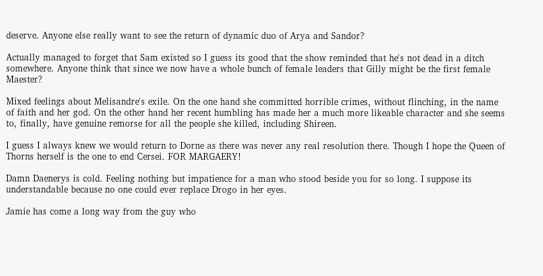deserve. Anyone else really want to see the return of dynamic duo of Arya and Sandor?

Actually managed to forget that Sam existed so I guess its good that the show reminded that he's not dead in a ditch somewhere. Anyone think that since we now have a whole bunch of female leaders that Gilly might be the first female Maester?

Mixed feelings about Melisandre's exile. On the one hand she committed horrible crimes, without flinching, in the name of faith and her god. On the other hand her recent humbling has made her a much more likeable character and she seems to, finally, have genuine remorse for all the people she killed, including Shireen.

I guess I always knew we would return to Dorne as there was never any real resolution there. Though I hope the Queen of Thorns herself is the one to end Cersei. FOR MARGAERY!

Damn Daenerys is cold. Feeling nothing but impatience for a man who stood beside you for so long. I suppose its understandable because no one could ever replace Drogo in her eyes.

Jamie has come a long way from the guy who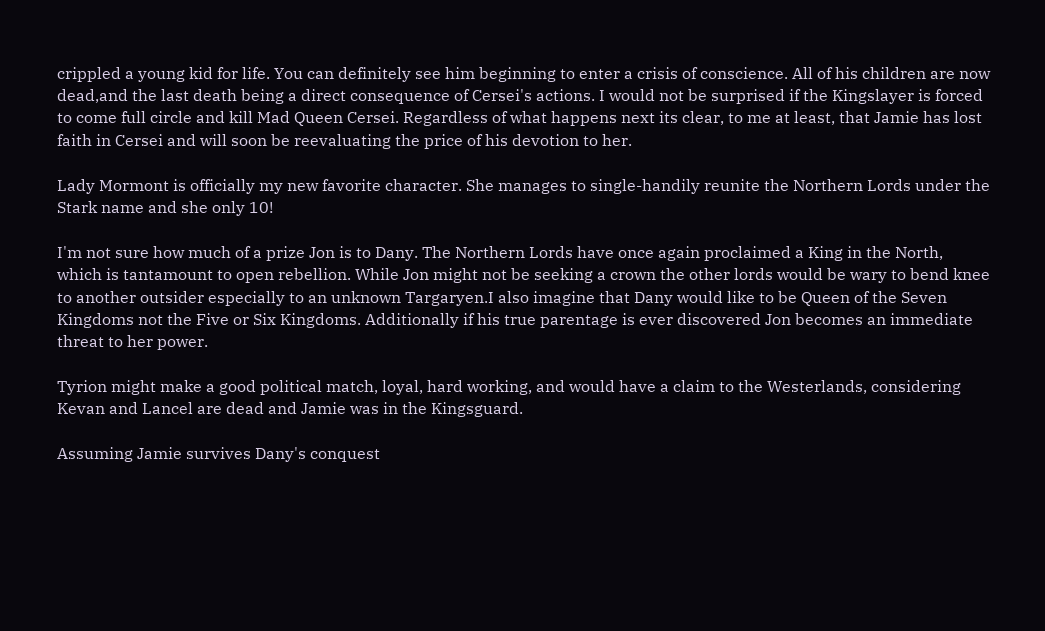crippled a young kid for life. You can definitely see him beginning to enter a crisis of conscience. All of his children are now dead,and the last death being a direct consequence of Cersei's actions. I would not be surprised if the Kingslayer is forced to come full circle and kill Mad Queen Cersei. Regardless of what happens next its clear, to me at least, that Jamie has lost faith in Cersei and will soon be reevaluating the price of his devotion to her.

Lady Mormont is officially my new favorite character. She manages to single-handily reunite the Northern Lords under the Stark name and she only 10!

I'm not sure how much of a prize Jon is to Dany. The Northern Lords have once again proclaimed a King in the North, which is tantamount to open rebellion. While Jon might not be seeking a crown the other lords would be wary to bend knee to another outsider especially to an unknown Targaryen.I also imagine that Dany would like to be Queen of the Seven Kingdoms not the Five or Six Kingdoms. Additionally if his true parentage is ever discovered Jon becomes an immediate threat to her power.

Tyrion might make a good political match, loyal, hard working, and would have a claim to the Westerlands, considering Kevan and Lancel are dead and Jamie was in the Kingsguard.

Assuming Jamie survives Dany's conquest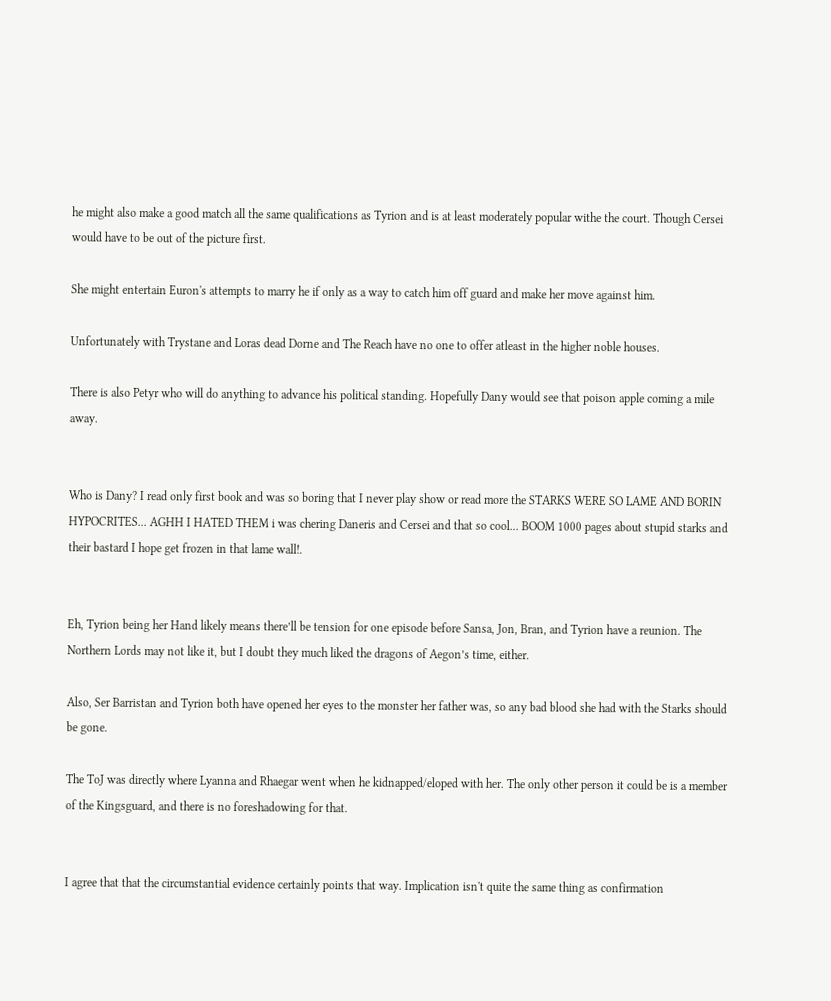he might also make a good match all the same qualifications as Tyrion and is at least moderately popular withe the court. Though Cersei would have to be out of the picture first.

She might entertain Euron's attempts to marry he if only as a way to catch him off guard and make her move against him.

Unfortunately with Trystane and Loras dead Dorne and The Reach have no one to offer atleast in the higher noble houses.

There is also Petyr who will do anything to advance his political standing. Hopefully Dany would see that poison apple coming a mile away.


Who is Dany? I read only first book and was so boring that I never play show or read more the STARKS WERE SO LAME AND BORIN HYPOCRITES... AGHH I HATED THEM i was chering Daneris and Cersei and that so cool... BOOM 1000 pages about stupid starks and their bastard I hope get frozen in that lame wall!.


Eh, Tyrion being her Hand likely means there’ll be tension for one episode before Sansa, Jon, Bran, and Tyrion have a reunion. The Northern Lords may not like it, but I doubt they much liked the dragons of Aegon’s time, either.

Also, Ser Barristan and Tyrion both have opened her eyes to the monster her father was, so any bad blood she had with the Starks should be gone.

The ToJ was directly where Lyanna and Rhaegar went when he kidnapped/eloped with her. The only other person it could be is a member of the Kingsguard, and there is no foreshadowing for that.


I agree that that the circumstantial evidence certainly points that way. Implication isn't quite the same thing as confirmation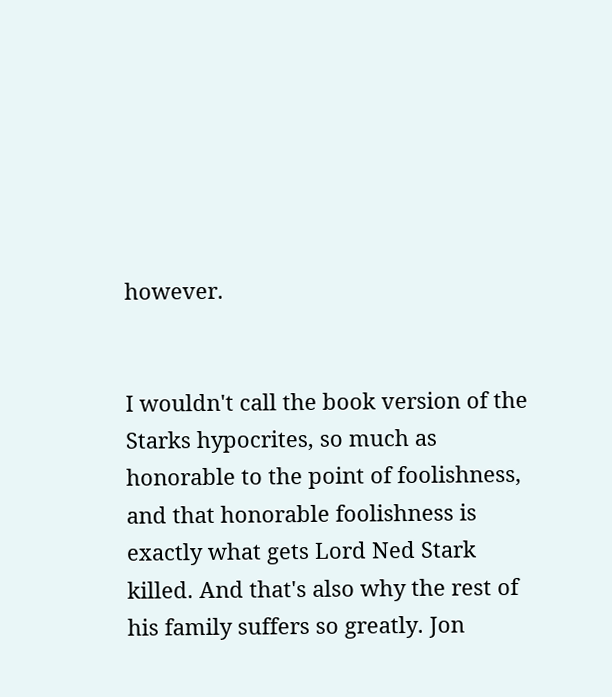however.


I wouldn't call the book version of the Starks hypocrites, so much as honorable to the point of foolishness, and that honorable foolishness is exactly what gets Lord Ned Stark killed. And that's also why the rest of his family suffers so greatly. Jon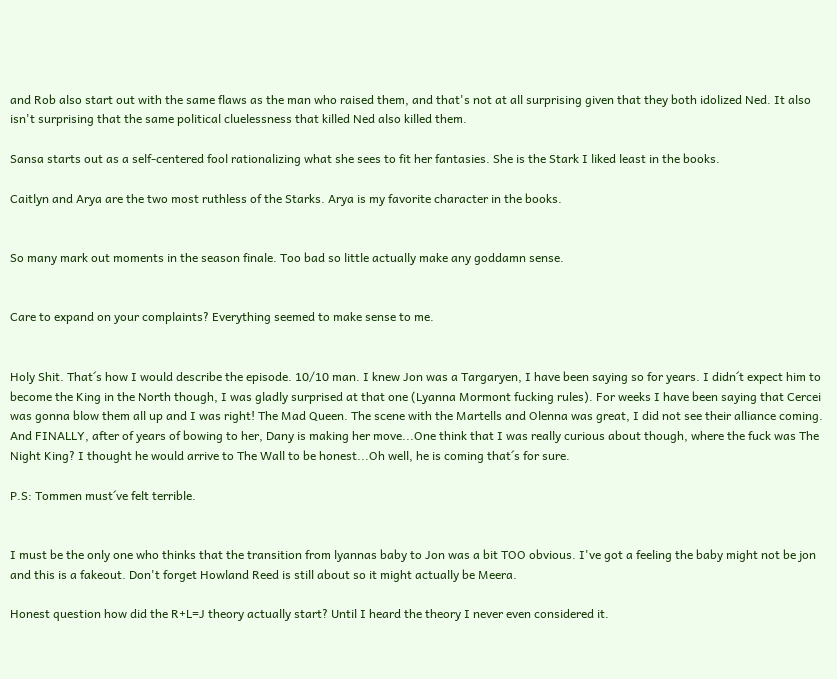and Rob also start out with the same flaws as the man who raised them, and that's not at all surprising given that they both idolized Ned. It also isn't surprising that the same political cluelessness that killed Ned also killed them.

Sansa starts out as a self-centered fool rationalizing what she sees to fit her fantasies. She is the Stark I liked least in the books.

Caitlyn and Arya are the two most ruthless of the Starks. Arya is my favorite character in the books.


So many mark out moments in the season finale. Too bad so little actually make any goddamn sense.


Care to expand on your complaints? Everything seemed to make sense to me.


Holy Shit. That´s how I would describe the episode. 10/10 man. I knew Jon was a Targaryen, I have been saying so for years. I didn´t expect him to become the King in the North though, I was gladly surprised at that one (Lyanna Mormont fucking rules). For weeks I have been saying that Cercei was gonna blow them all up and I was right! The Mad Queen. The scene with the Martells and Olenna was great, I did not see their alliance coming. And FINALLY, after of years of bowing to her, Dany is making her move...One think that I was really curious about though, where the fuck was The Night King? I thought he would arrive to The Wall to be honest...Oh well, he is coming that´s for sure.

P.S: Tommen must´ve felt terrible.


I must be the only one who thinks that the transition from lyannas baby to Jon was a bit TOO obvious. I've got a feeling the baby might not be jon and this is a fakeout. Don't forget Howland Reed is still about so it might actually be Meera.

Honest question how did the R+L=J theory actually start? Until I heard the theory I never even considered it.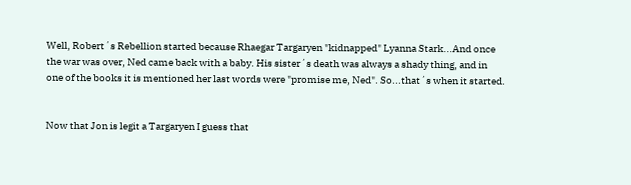Well, Robert´s Rebellion started because Rhaegar Targaryen "kidnapped" Lyanna Stark...And once the war was over, Ned came back with a baby. His sister´s death was always a shady thing, and in one of the books it is mentioned her last words were "promise me, Ned". So...that´s when it started.


Now that Jon is legit a Targaryen I guess that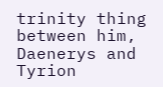trinity thing between him, Daenerys and Tyrion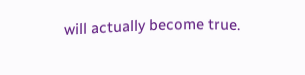will actually become true.